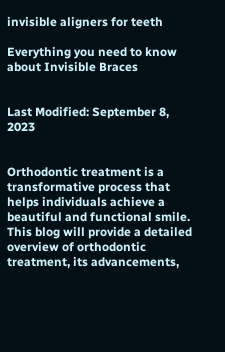invisible aligners for teeth

Everything you need to know about Invisible Braces


Last Modified: September 8, 2023


Orthodontic treatment is a transformative process that helps individuals achieve a beautiful and functional smile. This blog will provide a detailed overview of orthodontic treatment, its advancements,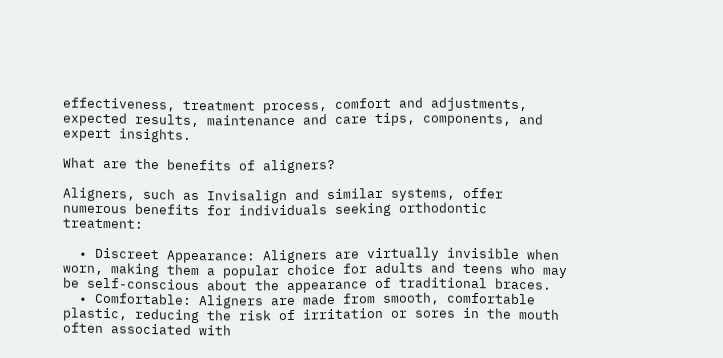effectiveness, treatment process, comfort and adjustments, expected results, maintenance and care tips, components, and expert insights.

What are the benefits of aligners?

Aligners, such as Invisalign and similar systems, offer numerous benefits for individuals seeking orthodontic treatment:

  • Discreet Appearance: Aligners are virtually invisible when worn, making them a popular choice for adults and teens who may be self-conscious about the appearance of traditional braces.
  • Comfortable: Aligners are made from smooth, comfortable plastic, reducing the risk of irritation or sores in the mouth often associated with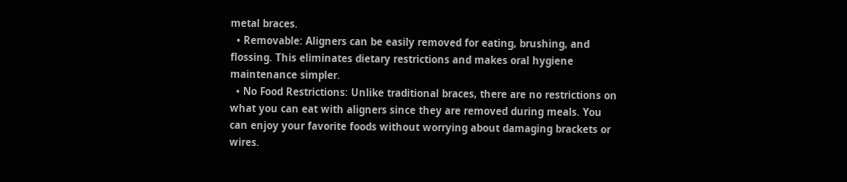metal braces.
  • Removable: Aligners can be easily removed for eating, brushing, and flossing. This eliminates dietary restrictions and makes oral hygiene maintenance simpler.
  • No Food Restrictions: Unlike traditional braces, there are no restrictions on what you can eat with aligners since they are removed during meals. You can enjoy your favorite foods without worrying about damaging brackets or wires.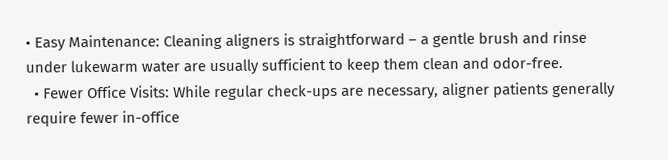• Easy Maintenance: Cleaning aligners is straightforward – a gentle brush and rinse under lukewarm water are usually sufficient to keep them clean and odor-free.
  • Fewer Office Visits: While regular check-ups are necessary, aligner patients generally require fewer in-office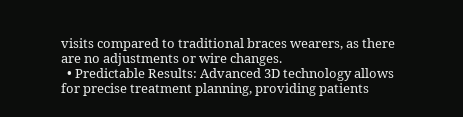visits compared to traditional braces wearers, as there are no adjustments or wire changes.
  • Predictable Results: Advanced 3D technology allows for precise treatment planning, providing patients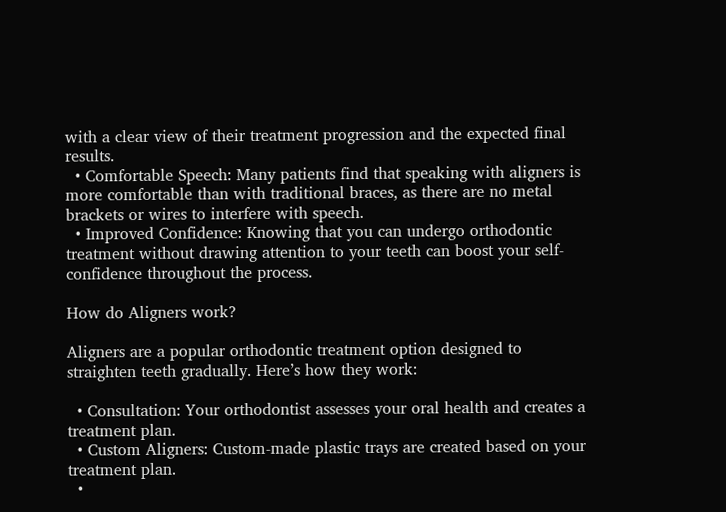with a clear view of their treatment progression and the expected final results.
  • Comfortable Speech: Many patients find that speaking with aligners is more comfortable than with traditional braces, as there are no metal brackets or wires to interfere with speech.
  • Improved Confidence: Knowing that you can undergo orthodontic treatment without drawing attention to your teeth can boost your self-confidence throughout the process.

How do Aligners work?

Aligners are a popular orthodontic treatment option designed to straighten teeth gradually. Here’s how they work:

  • Consultation: Your orthodontist assesses your oral health and creates a treatment plan.
  • Custom Aligners: Custom-made plastic trays are created based on your treatment plan.
  •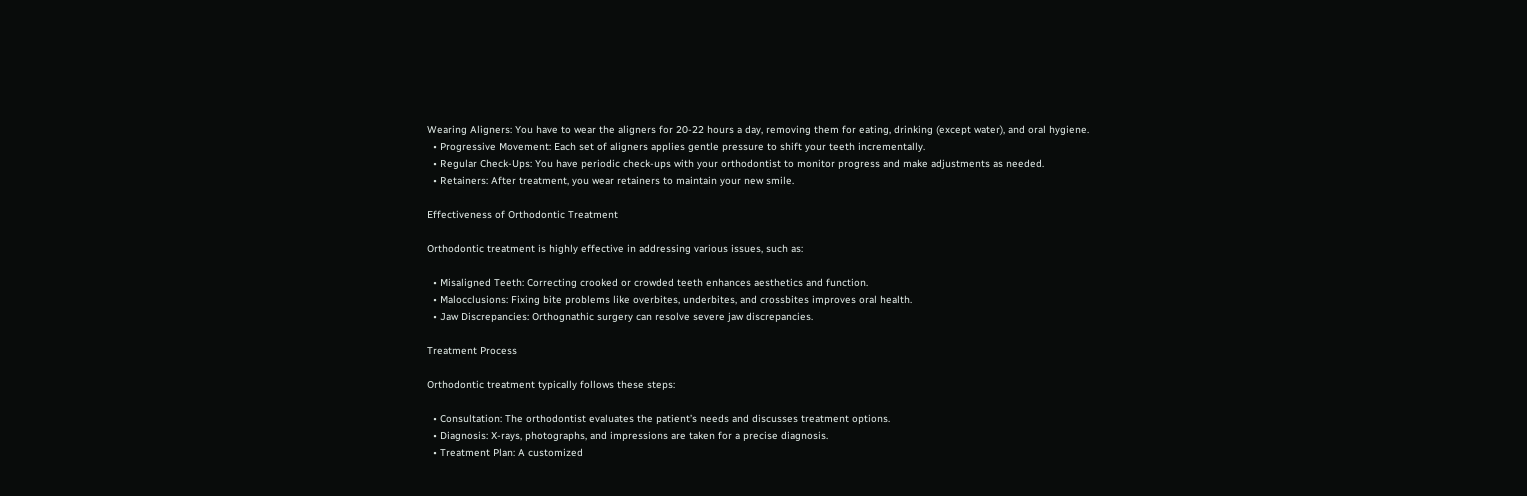Wearing Aligners: You have to wear the aligners for 20-22 hours a day, removing them for eating, drinking (except water), and oral hygiene.
  • Progressive Movement: Each set of aligners applies gentle pressure to shift your teeth incrementally.
  • Regular Check-Ups: You have periodic check-ups with your orthodontist to monitor progress and make adjustments as needed.
  • Retainers: After treatment, you wear retainers to maintain your new smile.

Effectiveness of Orthodontic Treatment

Orthodontic treatment is highly effective in addressing various issues, such as:

  • Misaligned Teeth: Correcting crooked or crowded teeth enhances aesthetics and function.
  • Malocclusions: Fixing bite problems like overbites, underbites, and crossbites improves oral health.
  • Jaw Discrepancies: Orthognathic surgery can resolve severe jaw discrepancies.

Treatment Process

Orthodontic treatment typically follows these steps:

  • Consultation: The orthodontist evaluates the patient’s needs and discusses treatment options.
  • Diagnosis: X-rays, photographs, and impressions are taken for a precise diagnosis.
  • Treatment Plan: A customized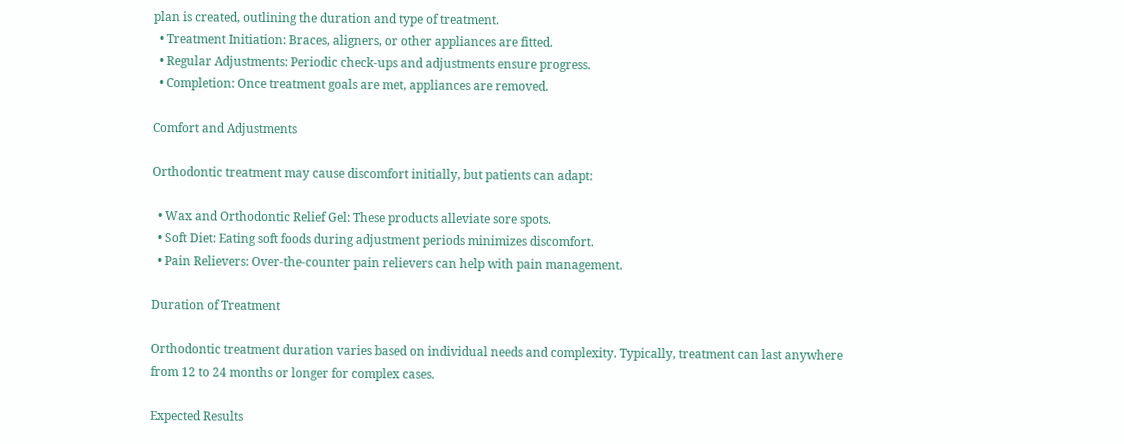plan is created, outlining the duration and type of treatment.
  • Treatment Initiation: Braces, aligners, or other appliances are fitted.
  • Regular Adjustments: Periodic check-ups and adjustments ensure progress.
  • Completion: Once treatment goals are met, appliances are removed.

Comfort and Adjustments

Orthodontic treatment may cause discomfort initially, but patients can adapt:

  • Wax and Orthodontic Relief Gel: These products alleviate sore spots.
  • Soft Diet: Eating soft foods during adjustment periods minimizes discomfort.
  • Pain Relievers: Over-the-counter pain relievers can help with pain management.

Duration of Treatment

Orthodontic treatment duration varies based on individual needs and complexity. Typically, treatment can last anywhere from 12 to 24 months or longer for complex cases.

Expected Results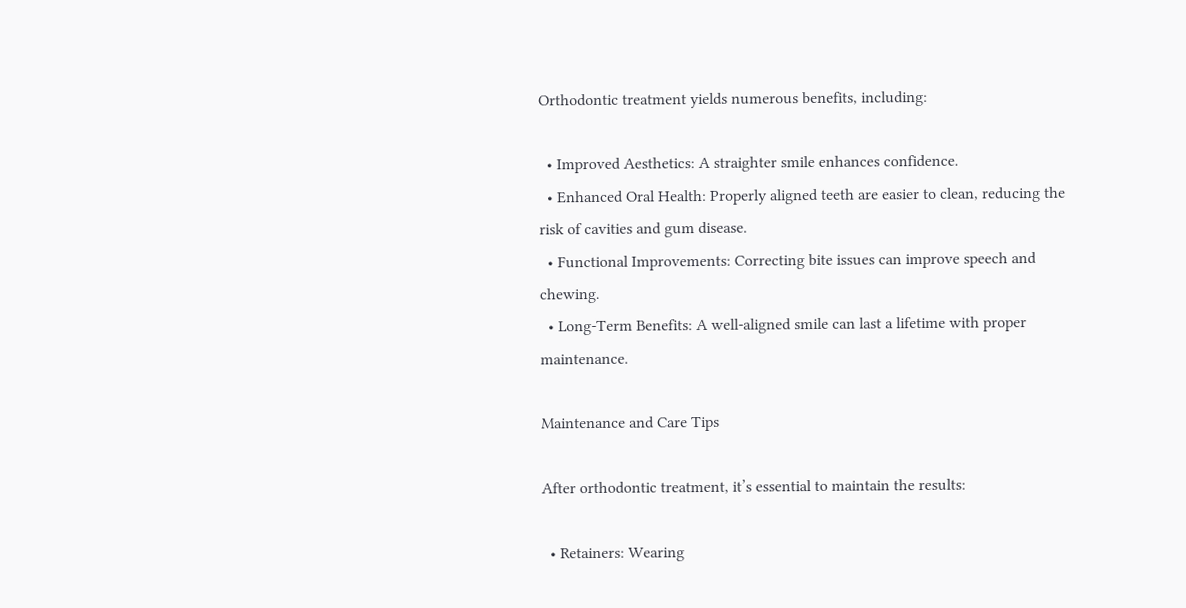Orthodontic treatment yields numerous benefits, including:

  • Improved Aesthetics: A straighter smile enhances confidence.
  • Enhanced Oral Health: Properly aligned teeth are easier to clean, reducing the risk of cavities and gum disease.
  • Functional Improvements: Correcting bite issues can improve speech and chewing.
  • Long-Term Benefits: A well-aligned smile can last a lifetime with proper maintenance.

Maintenance and Care Tips

After orthodontic treatment, it’s essential to maintain the results:

  • Retainers: Wearing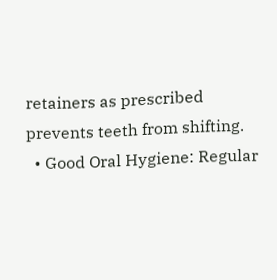retainers as prescribed prevents teeth from shifting.
  • Good Oral Hygiene: Regular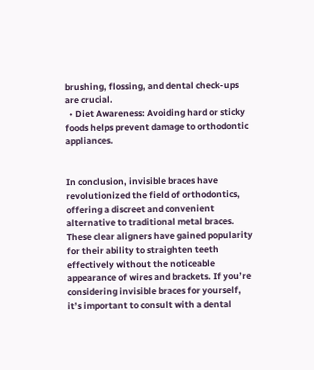brushing, flossing, and dental check-ups are crucial.
  • Diet Awareness: Avoiding hard or sticky foods helps prevent damage to orthodontic appliances.


In conclusion, invisible braces have revolutionized the field of orthodontics, offering a discreet and convenient alternative to traditional metal braces. These clear aligners have gained popularity for their ability to straighten teeth effectively without the noticeable appearance of wires and brackets. If you’re considering invisible braces for yourself, it’s important to consult with a dental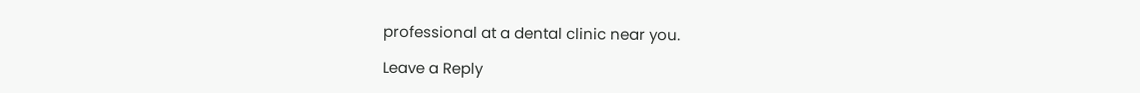professional at a dental clinic near you.

Leave a Reply